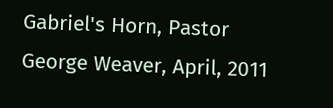Gabriel's Horn, Pastor George Weaver, April, 2011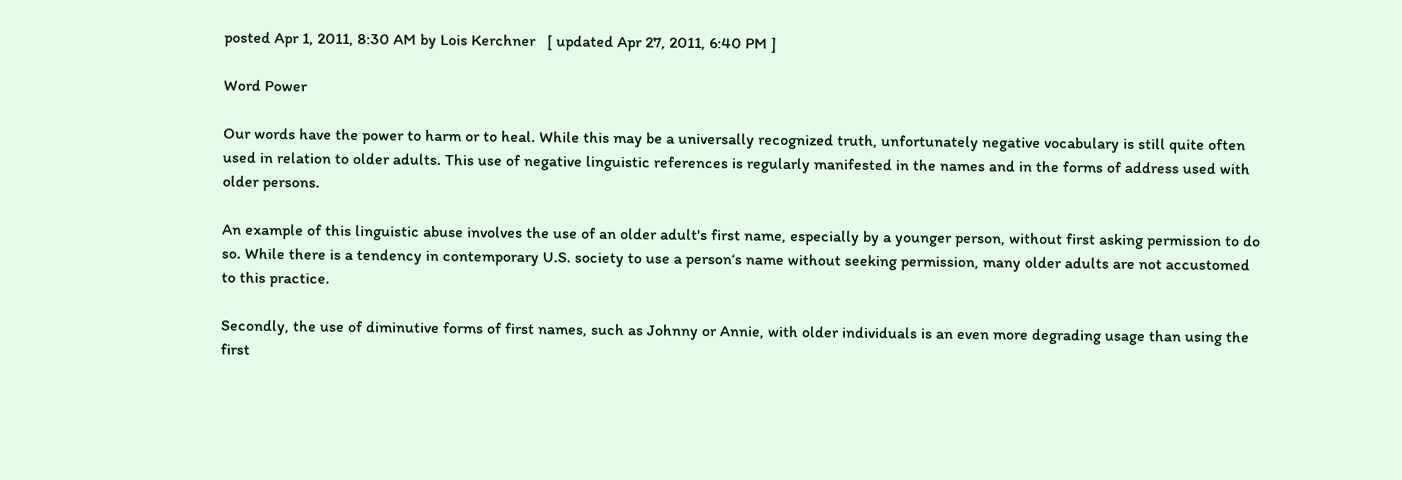posted Apr 1, 2011, 8:30 AM by Lois Kerchner   [ updated Apr 27, 2011, 6:40 PM ]

Word Power

Our words have the power to harm or to heal. While this may be a universally recognized truth, unfortunately negative vocabulary is still quite often used in relation to older adults. This use of negative linguistic references is regularly manifested in the names and in the forms of address used with older persons.

An example of this linguistic abuse involves the use of an older adult's first name, especially by a younger person, without first asking permission to do so. While there is a tendency in contemporary U.S. society to use a person‘s name without seeking permission, many older adults are not accustomed to this practice.

Secondly, the use of diminutive forms of first names, such as Johnny or Annie, with older individuals is an even more degrading usage than using the first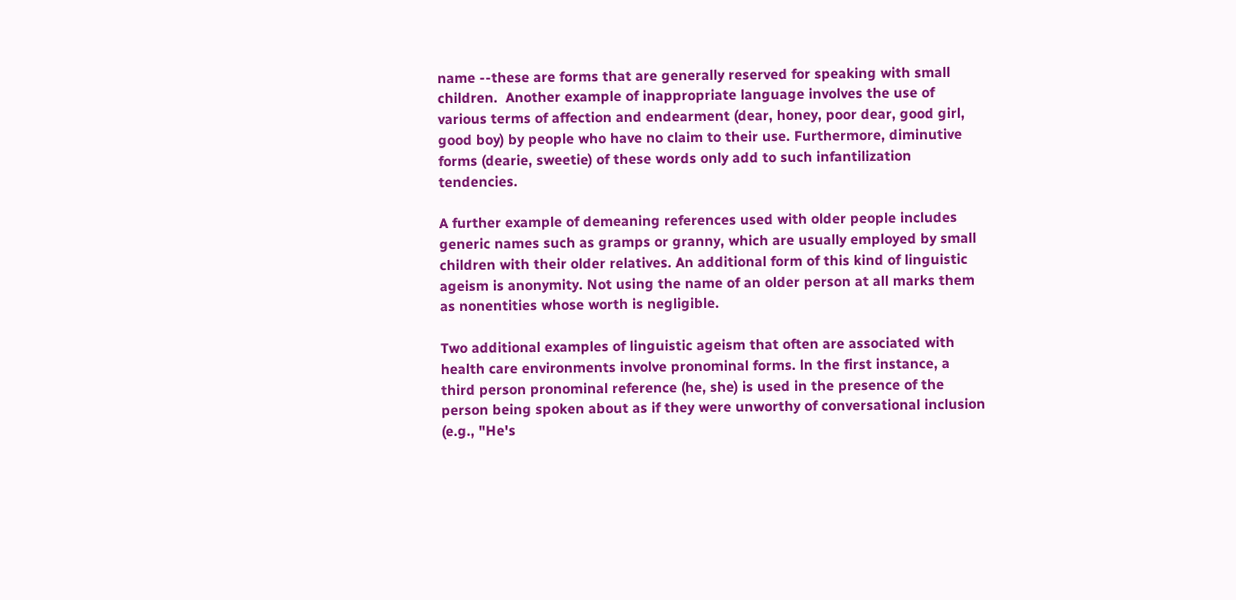name --these are forms that are generally reserved for speaking with small children.  Another example of inappropriate language involves the use of various terms of affection and endearment (dear, honey, poor dear, good girl, good boy) by people who have no claim to their use. Furthermore, diminutive forms (dearie, sweetie) of these words only add to such infantilization tendencies.

A further example of demeaning references used with older people includes generic names such as gramps or granny, which are usually employed by small children with their older relatives. An additional form of this kind of linguistic ageism is anonymity. Not using the name of an older person at all marks them as nonentities whose worth is negligible.

Two additional examples of linguistic ageism that often are associated with health care environments involve pronominal forms. ln the first instance, a third person pronominal reference (he, she) is used in the presence of the person being spoken about as if they were unworthy of conversational inclusion (e.g., "He's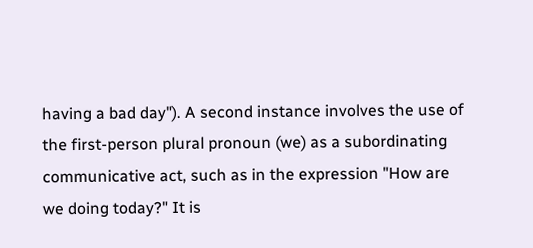having a bad day"). A second instance involves the use of the first-person plural pronoun (we) as a subordinating communicative act, such as in the expression "How are we doing today?" It is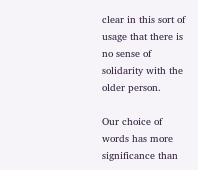clear in this sort of usage that there is no sense of solidarity with the older person.

Our choice of words has more significance than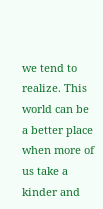we tend to realize. This world can be a better place when more of us take a kinder and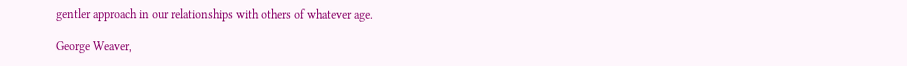gentler approach in our relationships with others of whatever age.

George Weaver,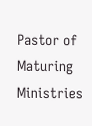Pastor of Maturing Ministries